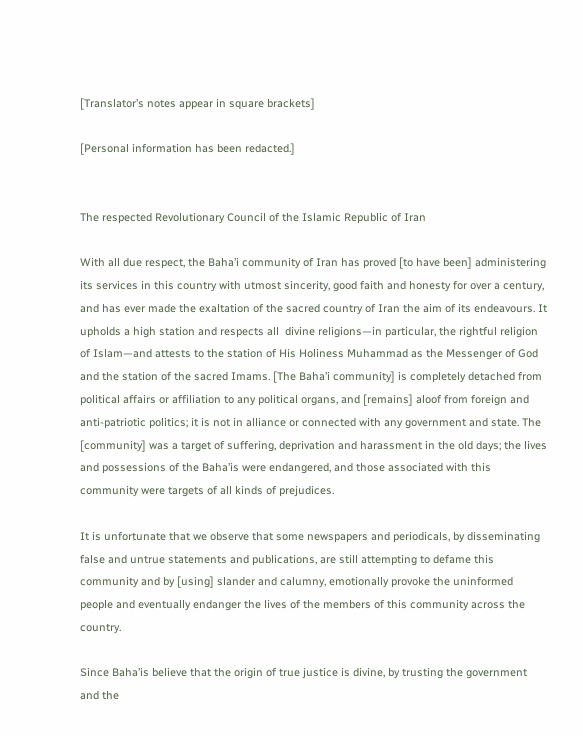[Translator’s notes appear in square brackets]

[Personal information has been redacted.]


The respected Revolutionary Council of the Islamic Republic of Iran

With all due respect, the Baha’i community of Iran has proved [to have been] administering its services in this country with utmost sincerity, good faith and honesty for over a century, and has ever made the exaltation of the sacred country of Iran the aim of its endeavours. It upholds a high station and respects all  divine religions—in particular, the rightful religion of Islam—and attests to the station of His Holiness Muhammad as the Messenger of God and the station of the sacred Imams. [The Baha’i community] is completely detached from political affairs or affiliation to any political organs, and [remains] aloof from foreign and anti-patriotic politics; it is not in alliance or connected with any government and state. The [community] was a target of suffering, deprivation and harassment in the old days; the lives and possessions of the Baha’is were endangered, and those associated with this community were targets of all kinds of prejudices.

It is unfortunate that we observe that some newspapers and periodicals, by disseminating false and untrue statements and publications, are still attempting to defame this community and by [using] slander and calumny, emotionally provoke the uninformed people and eventually endanger the lives of the members of this community across the country.

Since Baha’is believe that the origin of true justice is divine, by trusting the government and the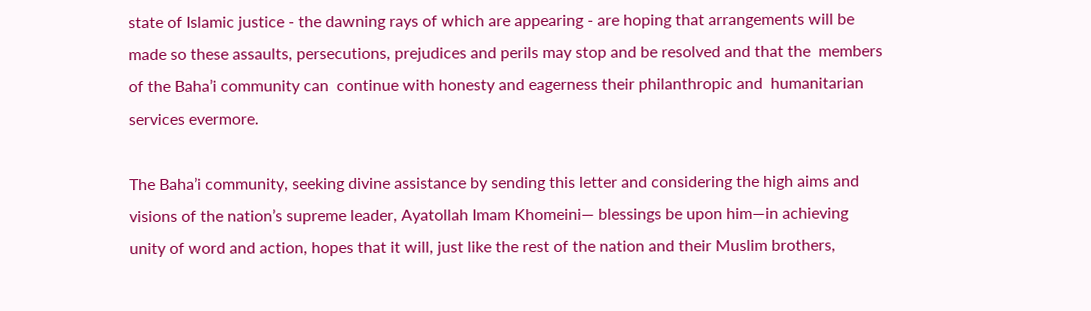state of Islamic justice - the dawning rays of which are appearing - are hoping that arrangements will be made so these assaults, persecutions, prejudices and perils may stop and be resolved and that the  members of the Baha’i community can  continue with honesty and eagerness their philanthropic and  humanitarian services evermore.

The Baha’i community, seeking divine assistance by sending this letter and considering the high aims and visions of the nation’s supreme leader, Ayatollah Imam Khomeini— blessings be upon him—in achieving unity of word and action, hopes that it will, just like the rest of the nation and their Muslim brothers,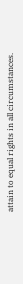attain to equal rights in all circumstances.